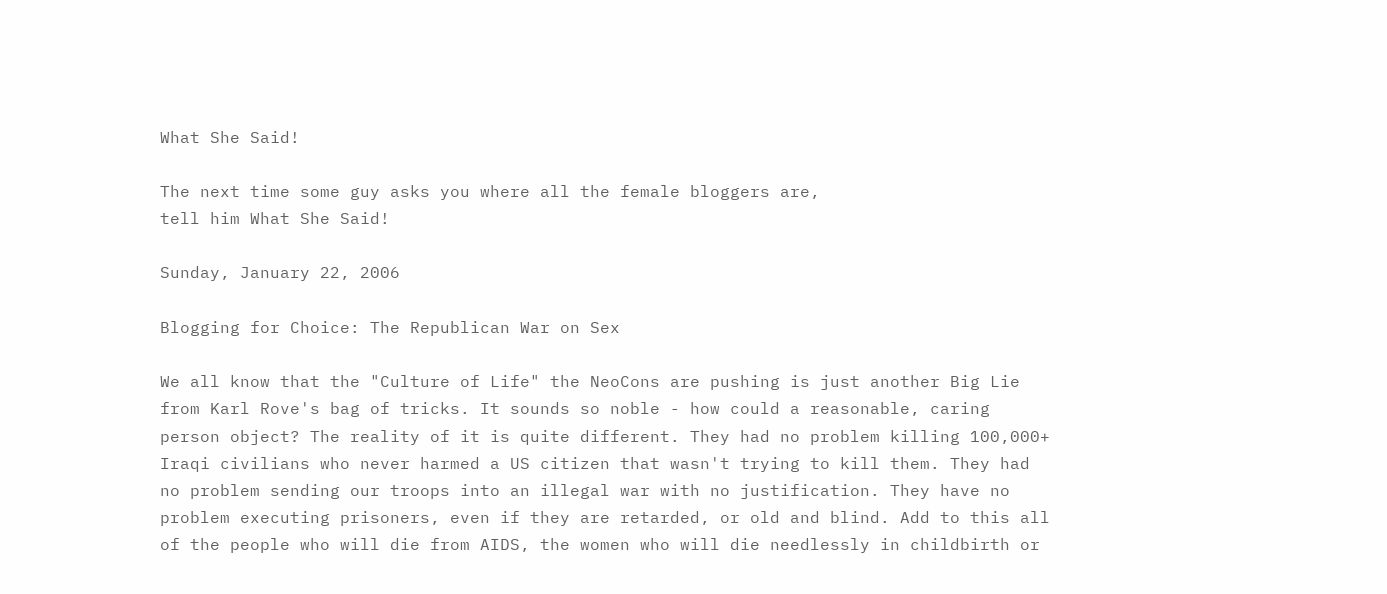What She Said!

The next time some guy asks you where all the female bloggers are,
tell him What She Said!

Sunday, January 22, 2006

Blogging for Choice: The Republican War on Sex

We all know that the "Culture of Life" the NeoCons are pushing is just another Big Lie from Karl Rove's bag of tricks. It sounds so noble - how could a reasonable, caring person object? The reality of it is quite different. They had no problem killing 100,000+ Iraqi civilians who never harmed a US citizen that wasn't trying to kill them. They had no problem sending our troops into an illegal war with no justification. They have no problem executing prisoners, even if they are retarded, or old and blind. Add to this all of the people who will die from AIDS, the women who will die needlessly in childbirth or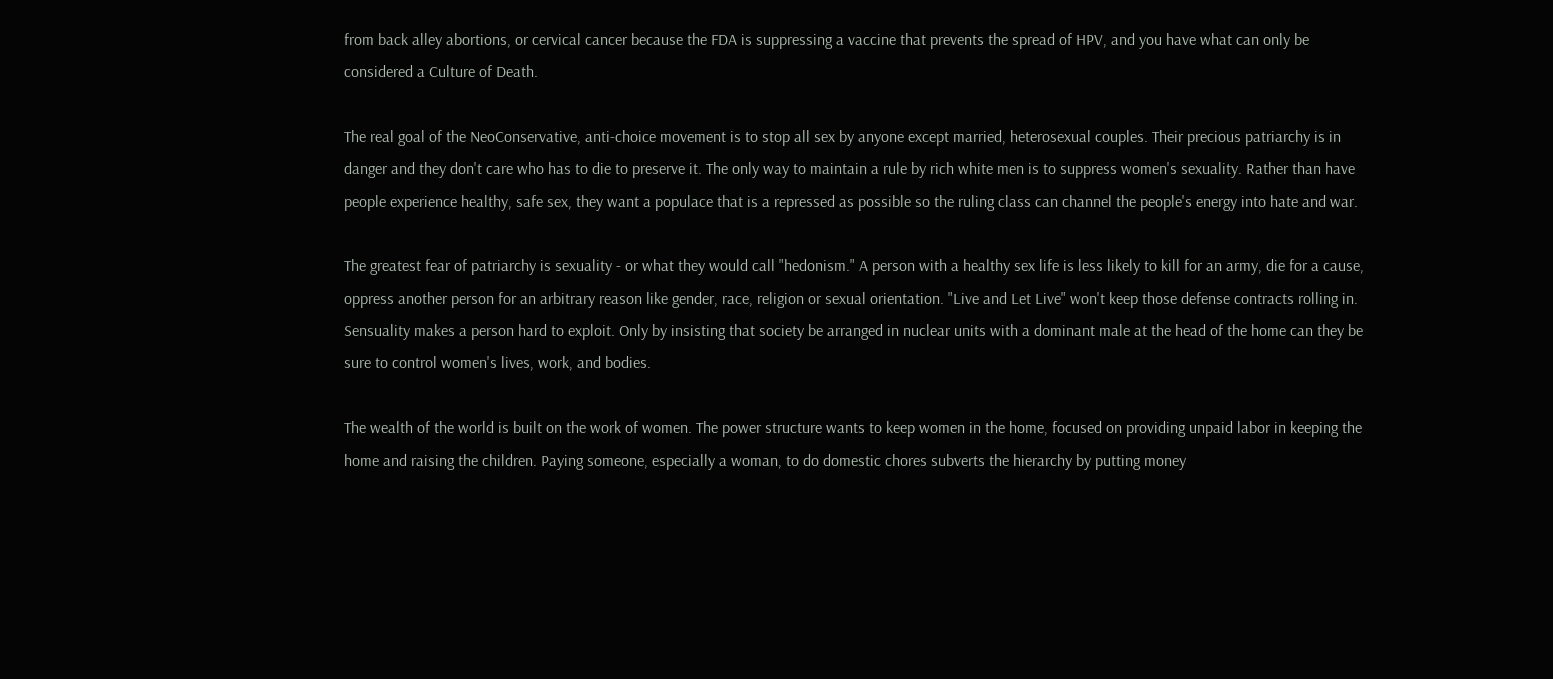from back alley abortions, or cervical cancer because the FDA is suppressing a vaccine that prevents the spread of HPV, and you have what can only be considered a Culture of Death.

The real goal of the NeoConservative, anti-choice movement is to stop all sex by anyone except married, heterosexual couples. Their precious patriarchy is in danger and they don't care who has to die to preserve it. The only way to maintain a rule by rich white men is to suppress women's sexuality. Rather than have people experience healthy, safe sex, they want a populace that is a repressed as possible so the ruling class can channel the people's energy into hate and war.

The greatest fear of patriarchy is sexuality - or what they would call "hedonism." A person with a healthy sex life is less likely to kill for an army, die for a cause, oppress another person for an arbitrary reason like gender, race, religion or sexual orientation. "Live and Let Live" won't keep those defense contracts rolling in. Sensuality makes a person hard to exploit. Only by insisting that society be arranged in nuclear units with a dominant male at the head of the home can they be sure to control women's lives, work, and bodies.

The wealth of the world is built on the work of women. The power structure wants to keep women in the home, focused on providing unpaid labor in keeping the home and raising the children. Paying someone, especially a woman, to do domestic chores subverts the hierarchy by putting money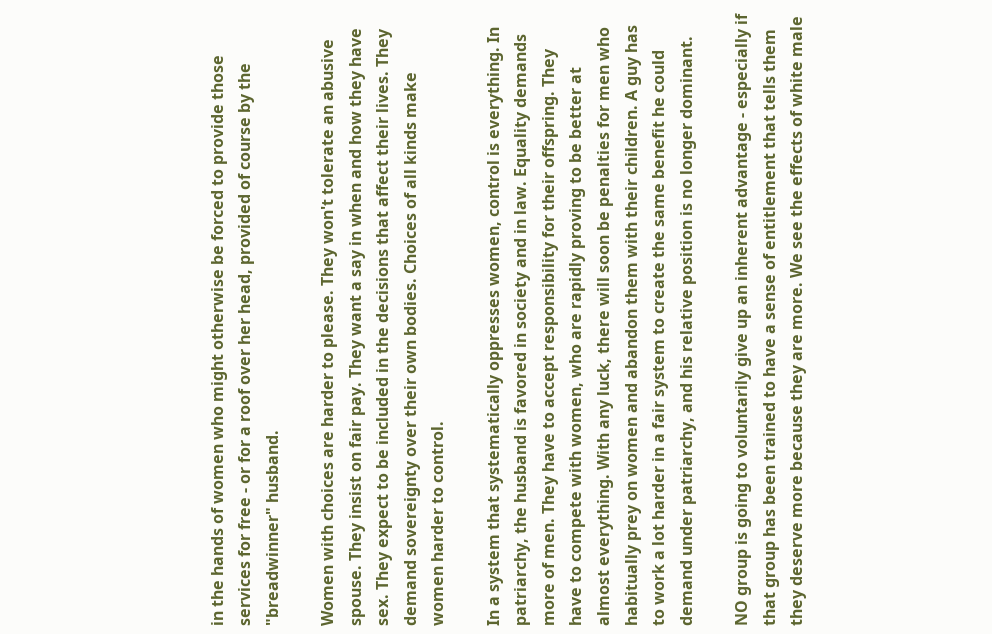in the hands of women who might otherwise be forced to provide those services for free - or for a roof over her head, provided of course by the "breadwinner" husband.

Women with choices are harder to please. They won't tolerate an abusive spouse. They insist on fair pay. They want a say in when and how they have sex. They expect to be included in the decisions that affect their lives. They demand sovereignty over their own bodies. Choices of all kinds make women harder to control.

In a system that systematically oppresses women, control is everything. In patriarchy, the husband is favored in society and in law. Equality demands more of men. They have to accept responsibility for their offspring. They have to compete with women, who are rapidly proving to be better at almost everything. With any luck, there will soon be penalties for men who habitually prey on women and abandon them with their children. A guy has to work a lot harder in a fair system to create the same benefit he could demand under patriarchy, and his relative position is no longer dominant.

NO group is going to voluntarily give up an inherent advantage - especially if that group has been trained to have a sense of entitlement that tells them they deserve more because they are more. We see the effects of white male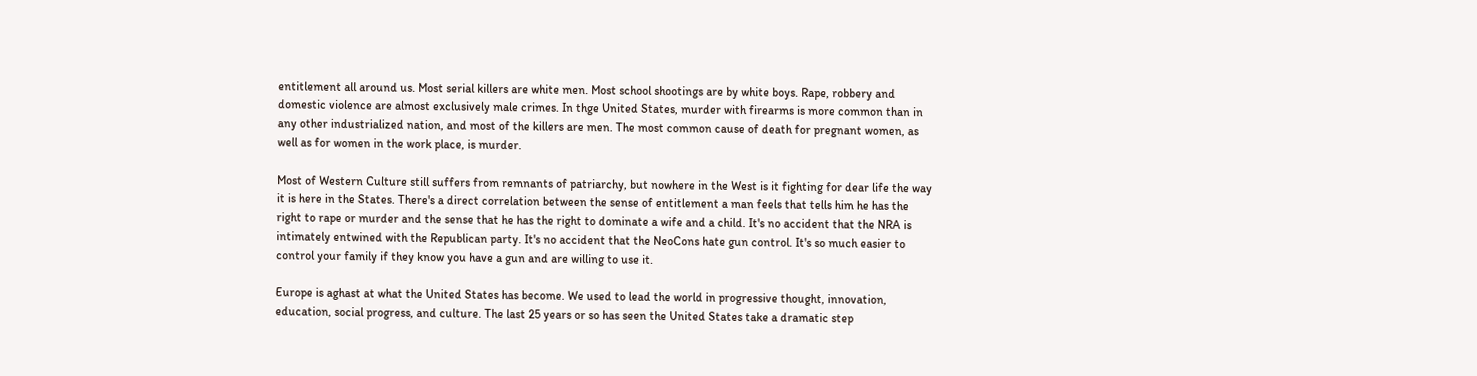entitlement all around us. Most serial killers are white men. Most school shootings are by white boys. Rape, robbery and domestic violence are almost exclusively male crimes. In thge United States, murder with firearms is more common than in any other industrialized nation, and most of the killers are men. The most common cause of death for pregnant women, as well as for women in the work place, is murder.

Most of Western Culture still suffers from remnants of patriarchy, but nowhere in the West is it fighting for dear life the way it is here in the States. There's a direct correlation between the sense of entitlement a man feels that tells him he has the right to rape or murder and the sense that he has the right to dominate a wife and a child. It's no accident that the NRA is intimately entwined with the Republican party. It's no accident that the NeoCons hate gun control. It's so much easier to control your family if they know you have a gun and are willing to use it.

Europe is aghast at what the United States has become. We used to lead the world in progressive thought, innovation, education, social progress, and culture. The last 25 years or so has seen the United States take a dramatic step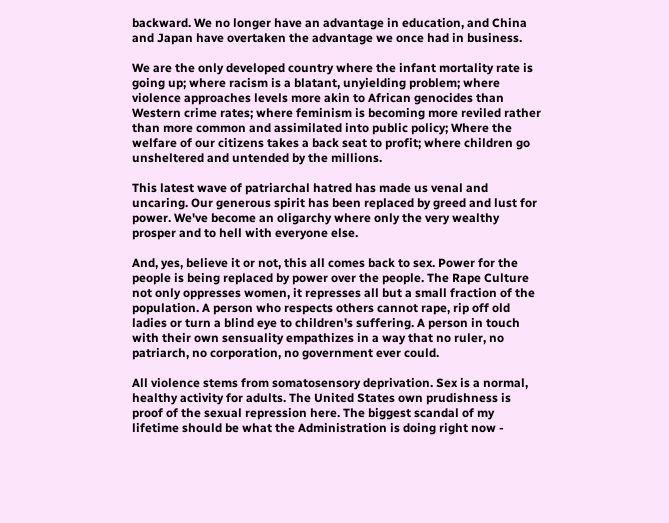backward. We no longer have an advantage in education, and China and Japan have overtaken the advantage we once had in business.

We are the only developed country where the infant mortality rate is going up; where racism is a blatant, unyielding problem; where violence approaches levels more akin to African genocides than Western crime rates; where feminism is becoming more reviled rather than more common and assimilated into public policy; Where the welfare of our citizens takes a back seat to profit; where children go unsheltered and untended by the millions.

This latest wave of patriarchal hatred has made us venal and uncaring. Our generous spirit has been replaced by greed and lust for power. We've become an oligarchy where only the very wealthy prosper and to hell with everyone else.

And, yes, believe it or not, this all comes back to sex. Power for the people is being replaced by power over the people. The Rape Culture not only oppresses women, it represses all but a small fraction of the population. A person who respects others cannot rape, rip off old ladies or turn a blind eye to children's suffering. A person in touch with their own sensuality empathizes in a way that no ruler, no patriarch, no corporation, no government ever could.

All violence stems from somatosensory deprivation. Sex is a normal, healthy activity for adults. The United States own prudishness is proof of the sexual repression here. The biggest scandal of my lifetime should be what the Administration is doing right now -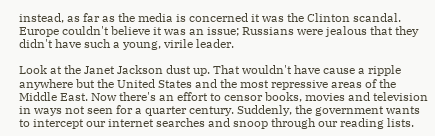instead, as far as the media is concerned it was the Clinton scandal. Europe couldn't believe it was an issue; Russians were jealous that they didn't have such a young, virile leader.

Look at the Janet Jackson dust up. That wouldn't have cause a ripple anywhere but the United States and the most repressive areas of the Middle East. Now there's an effort to censor books, movies and television in ways not seen for a quarter century. Suddenly, the government wants to intercept our internet searches and snoop through our reading lists.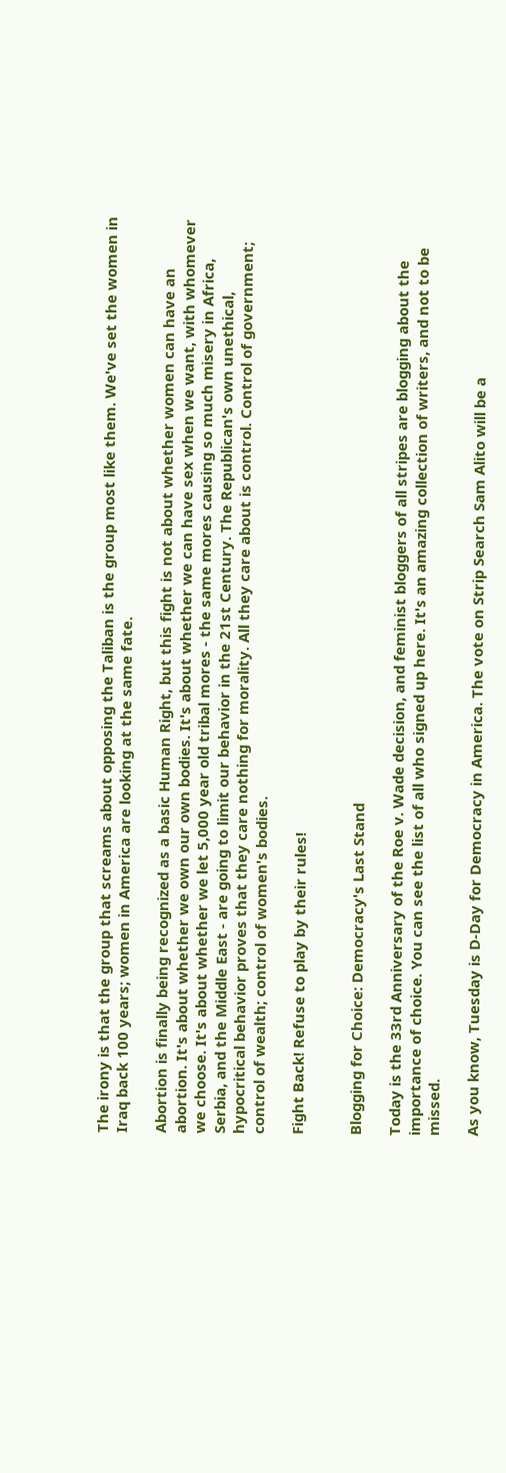The irony is that the group that screams about opposing the Taliban is the group most like them. We've set the women in Iraq back 100 years; women in America are looking at the same fate.

Abortion is finally being recognized as a basic Human Right, but this fight is not about whether women can have an abortion. It's about whether we own our own bodies. It's about whether we can have sex when we want, with whomever we choose. It's about whether we let 5,000 year old tribal mores - the same mores causing so much misery in Africa, Serbia, and the Middle East - are going to limit our behavior in the 21st Century. The Republican's own unethical, hypocritical behavior proves that they care nothing for morality. All they care about is control. Control of government; control of wealth; control of women's bodies.

Fight Back! Refuse to play by their rules!


Blogging for Choice: Democracy's Last Stand

Today is the 33rd Anniversary of the Roe v. Wade decision, and feminist bloggers of all stripes are blogging about the importance of choice. You can see the list of all who signed up here. It's an amazing collection of writers, and not to be missed.

As you know, Tuesday is D-Day for Democracy in America. The vote on Strip Search Sam Alito will be a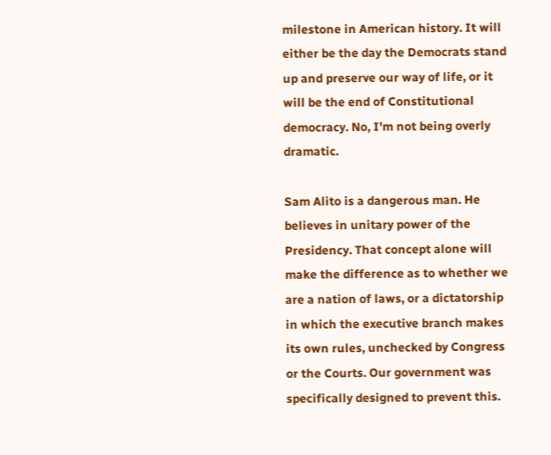milestone in American history. It will either be the day the Democrats stand up and preserve our way of life, or it will be the end of Constitutional democracy. No, I'm not being overly dramatic.

Sam Alito is a dangerous man. He believes in unitary power of the Presidency. That concept alone will make the difference as to whether we are a nation of laws, or a dictatorship in which the executive branch makes its own rules, unchecked by Congress or the Courts. Our government was specifically designed to prevent this.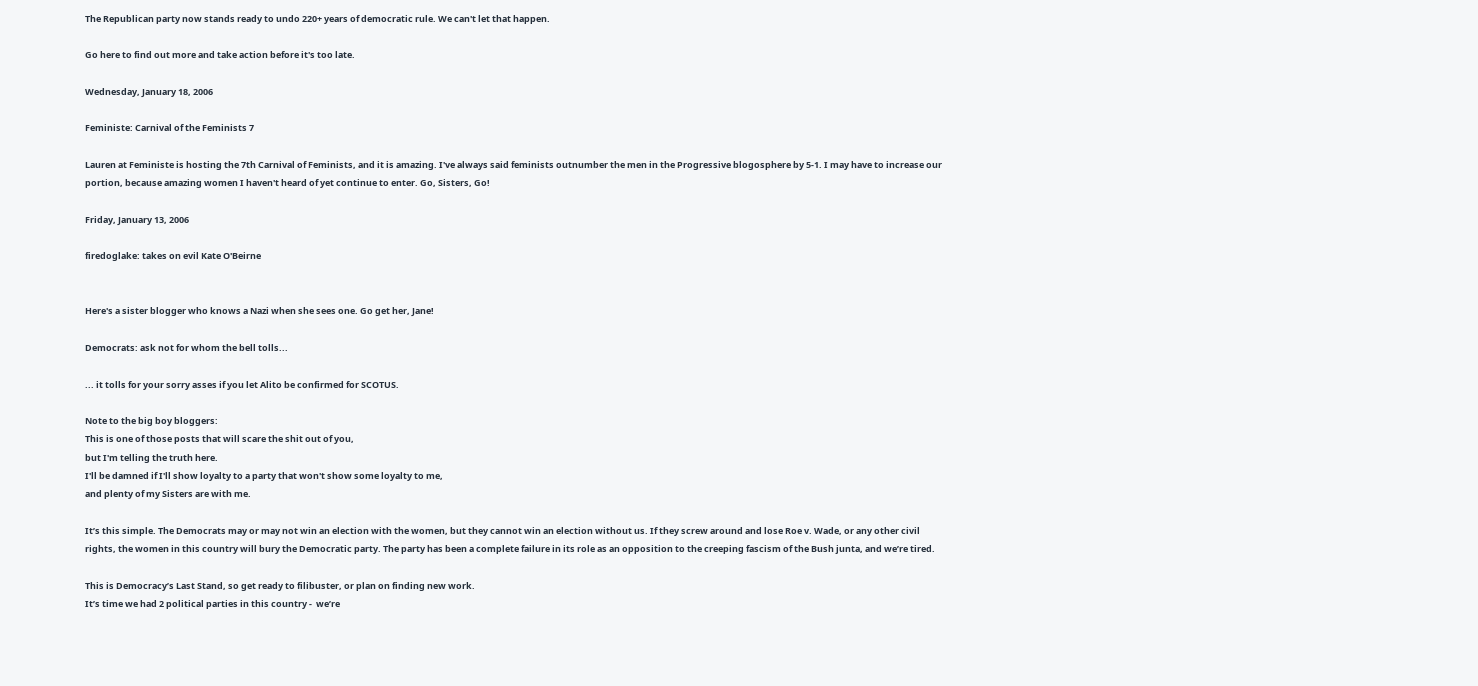The Republican party now stands ready to undo 220+ years of democratic rule. We can't let that happen.

Go here to find out more and take action before it's too late.

Wednesday, January 18, 2006

Feministe: Carnival of the Feminists 7

Lauren at Feministe is hosting the 7th Carnival of Feminists, and it is amazing. I've always said feminists outnumber the men in the Progressive blogosphere by 5-1. I may have to increase our portion, because amazing women I haven't heard of yet continue to enter. Go, Sisters, Go!

Friday, January 13, 2006

firedoglake: takes on evil Kate O'Beirne


Here's a sister blogger who knows a Nazi when she sees one. Go get her, Jane!

Democrats: ask not for whom the bell tolls...

... it tolls for your sorry asses if you let Alito be confirmed for SCOTUS.

Note to the big boy bloggers:
This is one of those posts that will scare the shit out of you,
but I'm telling the truth here.
I'll be damned if I'll show loyalty to a party that won't show some loyalty to me,
and plenty of my Sisters are with me.

It’s this simple. The Democrats may or may not win an election with the women, but they cannot win an election without us. If they screw around and lose Roe v. Wade, or any other civil rights, the women in this country will bury the Democratic party. The party has been a complete failure in its role as an opposition to the creeping fascism of the Bush junta, and we’re tired.

This is Democracy’s Last Stand, so get ready to filibuster, or plan on finding new work.
It’s time we had 2 political parties in this country -  we’re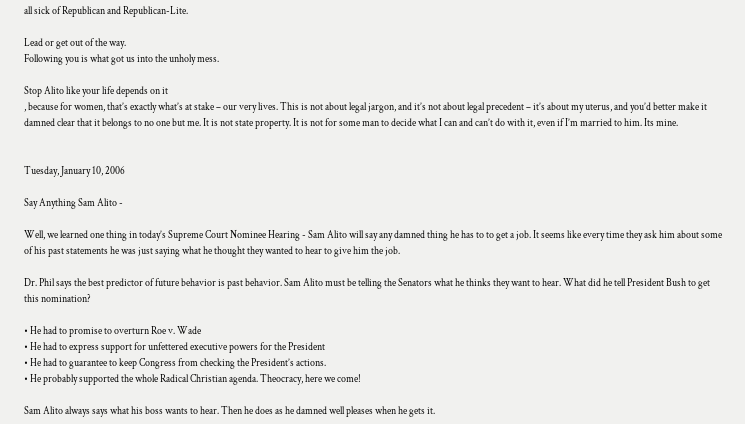all sick of Republican and Republican-Lite.

Lead or get out of the way.
Following you is what got us into the unholy mess.

Stop Alito like your life depends on it
, because for women, that’s exactly what’s at stake – our very lives. This is not about legal jargon, and it’s not about legal precedent – it’s about my uterus, and you’d better make it damned clear that it belongs to no one but me. It is not state property. It is not for some man to decide what I can and can’t do with it, even if I’m married to him. Its mine.


Tuesday, January 10, 2006

Say Anything Sam Alito -

Well, we learned one thing in today’s Supreme Court Nominee Hearing - Sam Alito will say any damned thing he has to to get a job. It seems like every time they ask him about some of his past statements he was just saying what he thought they wanted to hear to give him the job.

Dr. Phil says the best predictor of future behavior is past behavior. Sam Alito must be telling the Senators what he thinks they want to hear. What did he tell President Bush to get this nomination?

• He had to promise to overturn Roe v. Wade
• He had to express support for unfettered executive powers for the President
• He had to guarantee to keep Congress from checking the President’s actions.
• He probably supported the whole Radical Christian agenda. Theocracy, here we come!

Sam Alito always says what his boss wants to hear. Then he does as he damned well pleases when he gets it.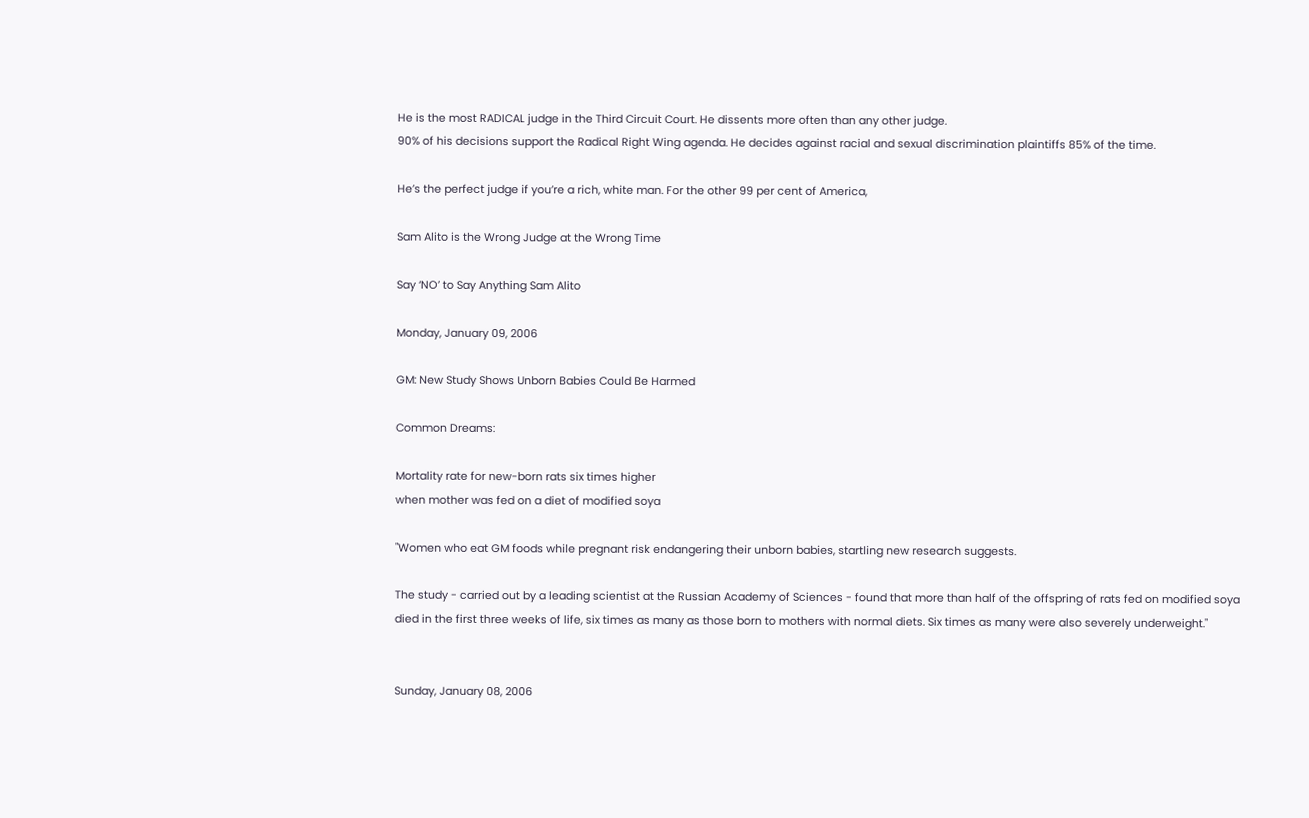He is the most RADICAL judge in the Third Circuit Court. He dissents more often than any other judge.
90% of his decisions support the Radical Right Wing agenda. He decides against racial and sexual discrimination plaintiffs 85% of the time.

He’s the perfect judge if you’re a rich, white man. For the other 99 per cent of America,

Sam Alito is the Wrong Judge at the Wrong Time

Say ‘NO’ to Say Anything Sam Alito

Monday, January 09, 2006

GM: New Study Shows Unborn Babies Could Be Harmed

Common Dreams:

Mortality rate for new-born rats six times higher
when mother was fed on a diet of modified soya

"Women who eat GM foods while pregnant risk endangering their unborn babies, startling new research suggests.

The study - carried out by a leading scientist at the Russian Academy of Sciences - found that more than half of the offspring of rats fed on modified soya died in the first three weeks of life, six times as many as those born to mothers with normal diets. Six times as many were also severely underweight."


Sunday, January 08, 2006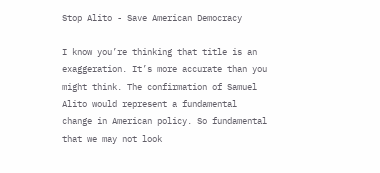Stop Alito - Save American Democracy

I know you’re thinking that title is an exaggeration. It’s more accurate than you might think. The confirmation of Samuel Alito would represent a fundamental change in American policy. So fundamental that we may not look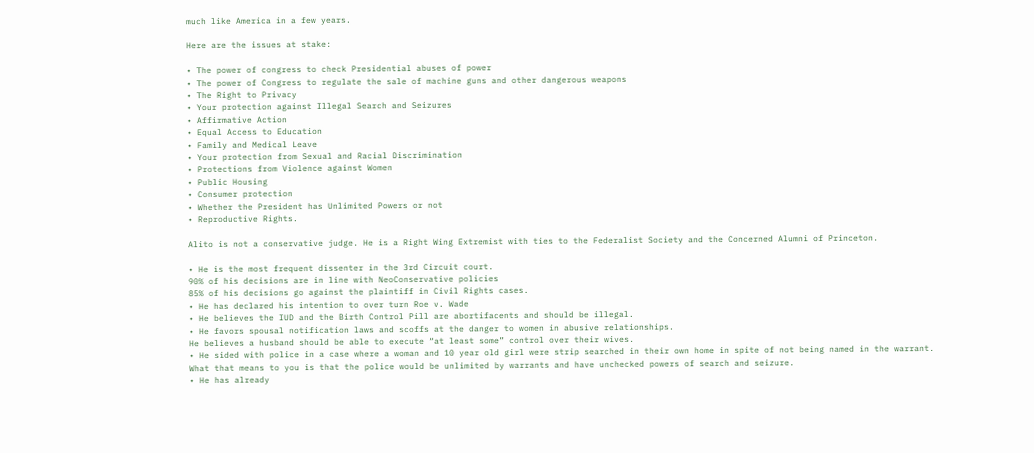much like America in a few years.

Here are the issues at stake:

• The power of congress to check Presidential abuses of power
• The power of Congress to regulate the sale of machine guns and other dangerous weapons
• The Right to Privacy
• Your protection against Illegal Search and Seizures
• Affirmative Action
• Equal Access to Education
• Family and Medical Leave
• Your protection from Sexual and Racial Discrimination
• Protections from Violence against Women
• Public Housing
• Consumer protection
• Whether the President has Unlimited Powers or not
• Reproductive Rights.

Alito is not a conservative judge. He is a Right Wing Extremist with ties to the Federalist Society and the Concerned Alumni of Princeton.

• He is the most frequent dissenter in the 3rd Circuit court.
90% of his decisions are in line with NeoConservative policies
85% of his decisions go against the plaintiff in Civil Rights cases.
• He has declared his intention to over turn Roe v. Wade
• He believes the IUD and the Birth Control Pill are abortifacents and should be illegal.
• He favors spousal notification laws and scoffs at the danger to women in abusive relationships.
He believes a husband should be able to execute “at least some” control over their wives.
• He sided with police in a case where a woman and 10 year old girl were strip searched in their own home in spite of not being named in the warrant.
What that means to you is that the police would be unlimited by warrants and have unchecked powers of search and seizure.
• He has already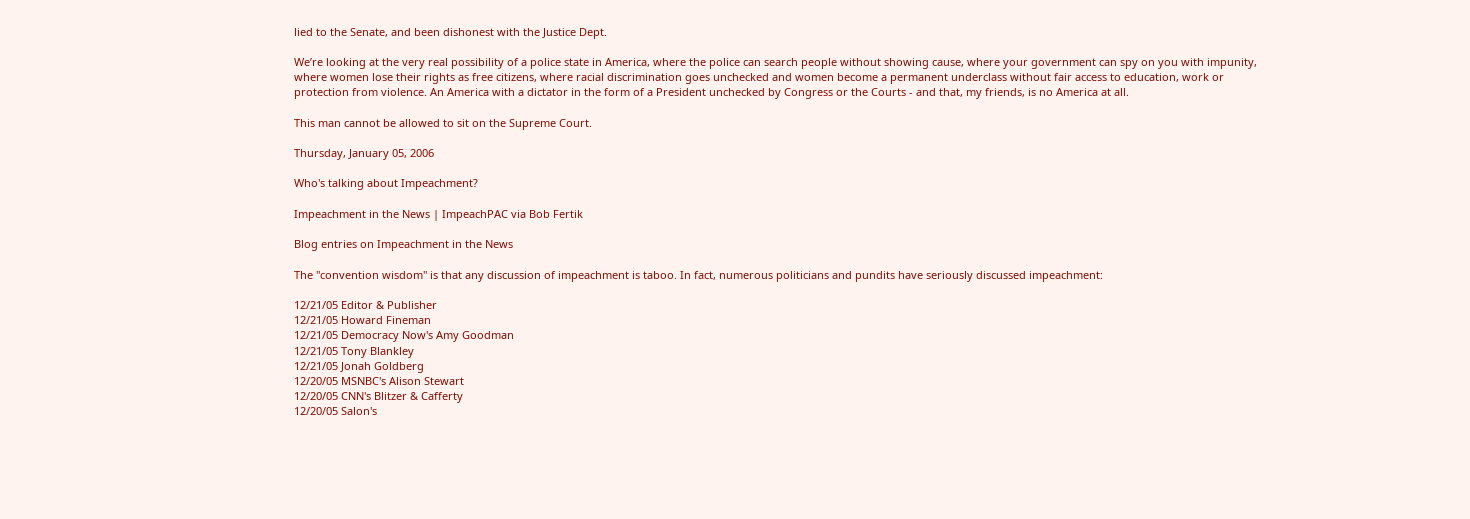lied to the Senate, and been dishonest with the Justice Dept.

We’re looking at the very real possibility of a police state in America, where the police can search people without showing cause, where your government can spy on you with impunity, where women lose their rights as free citizens, where racial discrimination goes unchecked and women become a permanent underclass without fair access to education, work or protection from violence. An America with a dictator in the form of a President unchecked by Congress or the Courts - and that, my friends, is no America at all.

This man cannot be allowed to sit on the Supreme Court.

Thursday, January 05, 2006

Who's talking about Impeachment?

Impeachment in the News | ImpeachPAC via Bob Fertik

Blog entries on Impeachment in the News

The "convention wisdom" is that any discussion of impeachment is taboo. In fact, numerous politicians and pundits have seriously discussed impeachment:

12/21/05 Editor & Publisher
12/21/05 Howard Fineman
12/21/05 Democracy Now's Amy Goodman
12/21/05 Tony Blankley
12/21/05 Jonah Goldberg
12/20/05 MSNBC's Alison Stewart
12/20/05 CNN's Blitzer & Cafferty
12/20/05 Salon's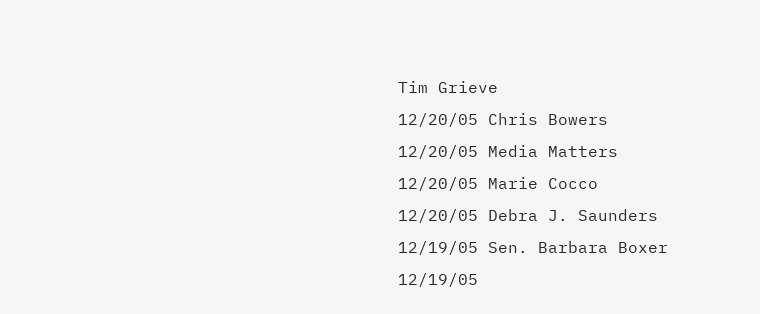Tim Grieve
12/20/05 Chris Bowers
12/20/05 Media Matters
12/20/05 Marie Cocco
12/20/05 Debra J. Saunders
12/19/05 Sen. Barbara Boxer
12/19/05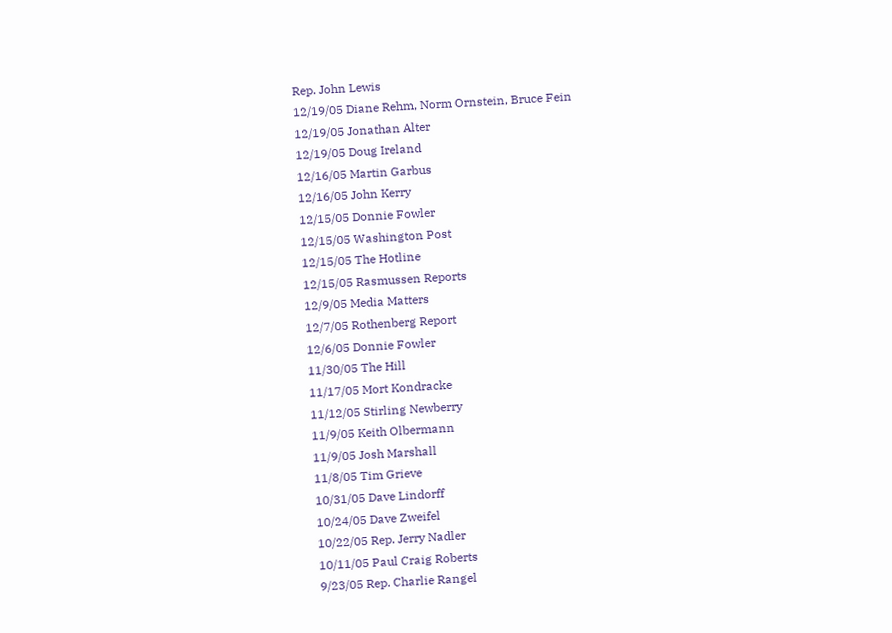Rep. John Lewis
12/19/05 Diane Rehm, Norm Ornstein, Bruce Fein
12/19/05 Jonathan Alter
12/19/05 Doug Ireland
12/16/05 Martin Garbus
12/16/05 John Kerry
12/15/05 Donnie Fowler
12/15/05 Washington Post
12/15/05 The Hotline
12/15/05 Rasmussen Reports
12/9/05 Media Matters
12/7/05 Rothenberg Report
12/6/05 Donnie Fowler
11/30/05 The Hill
11/17/05 Mort Kondracke
11/12/05 Stirling Newberry
11/9/05 Keith Olbermann
11/9/05 Josh Marshall
11/8/05 Tim Grieve
10/31/05 Dave Lindorff
10/24/05 Dave Zweifel
10/22/05 Rep. Jerry Nadler
10/11/05 Paul Craig Roberts
9/23/05 Rep. Charlie Rangel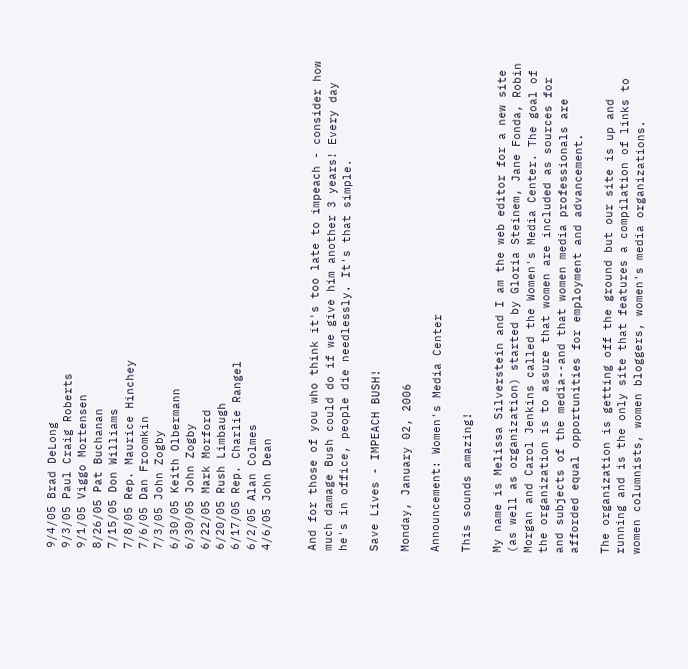9/4/05 Brad DeLong
9/3/05 Paul Craig Roberts
9/1/05 Viggo Mortensen
8/26/05 Pat Buchanan
7/15/05 Don Williams
7/8/05 Rep. Maurice Hinchey
7/6/05 Dan Froomkin
7/3/05 John Zogby
6/30/05 Keith Olbermann
6/30/05 John Zogby
6/22/05 Mark Morford
6/20/05 Rush Limbaugh
6/17/05 Rep. Charlie Rangel
6/2/05 Alan Colmes
4/6/05 John Dean


And for those of you who think it's too late to impeach - consider how much damage Bush could do if we give him another 3 years! Every day he's in office, people die needlessly. It's that simple.

Save Lives - IMPEACH BUSH!

Monday, January 02, 2006

Announcement: Women's Media Center

This sounds amazing!

My name is Melissa Silverstein and I am the web editor for a new site (as well as organization) started by Gloria Steinem, Jane Fonda, Robin Morgan and Carol Jenkins called the Women's Media Center. The goal of the organization is to assure that women are included as sources for and subjects of the media--and that women media professionals are afforded equal opportunities for employment and advancement.

The organization is getting off the ground but our site is up and running and is the only site that features a compilation of links to women columnists, women bloggers, women's media organizations.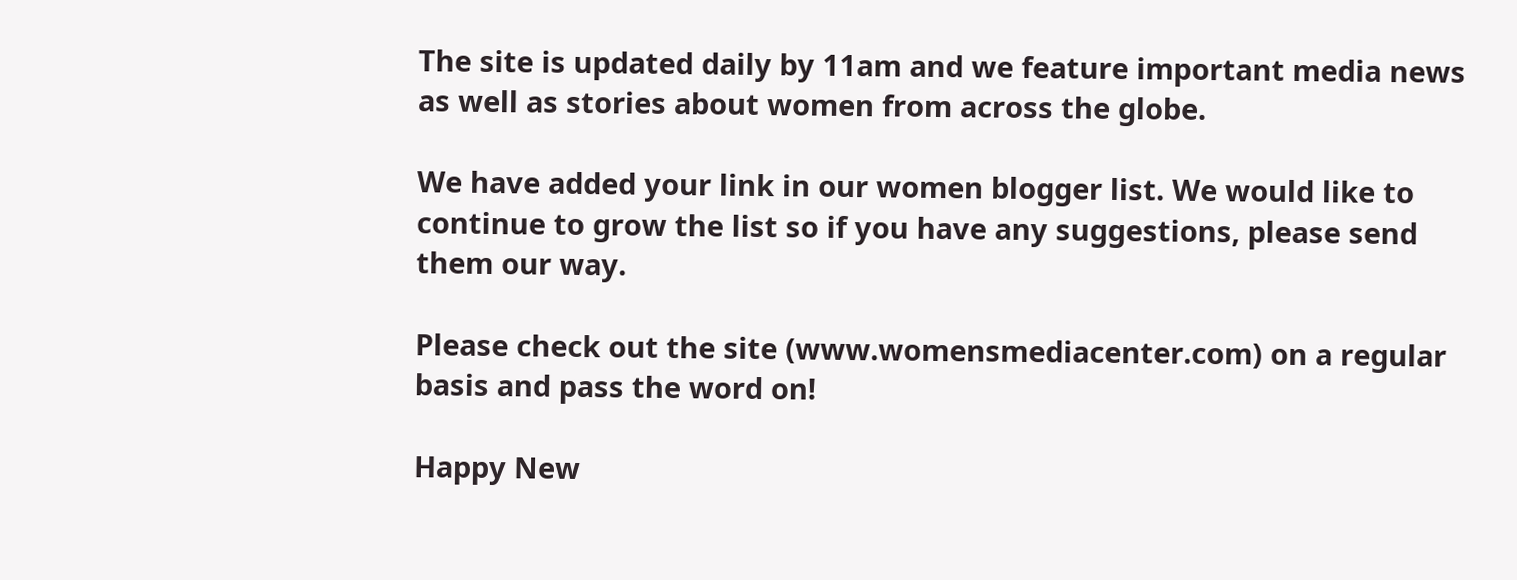The site is updated daily by 11am and we feature important media news as well as stories about women from across the globe.

We have added your link in our women blogger list. We would like to continue to grow the list so if you have any suggestions, please send them our way.

Please check out the site (www.womensmediacenter.com) on a regular basis and pass the word on!

Happy New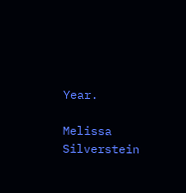Year.

Melissa Silverstein